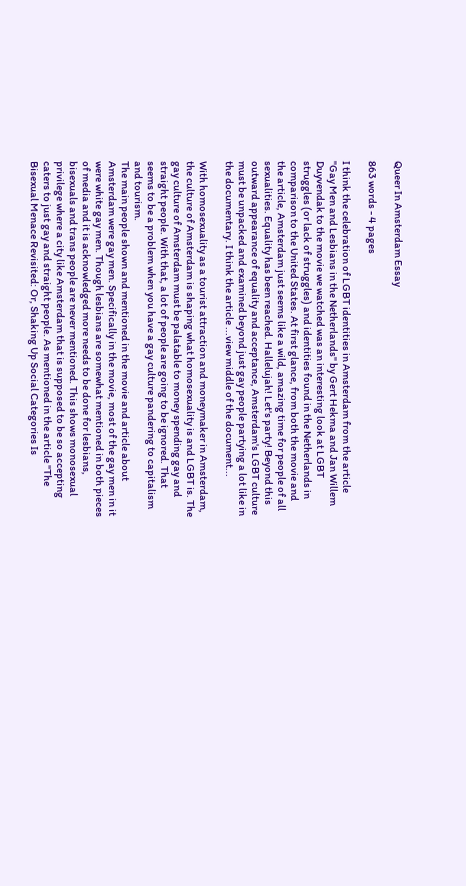Queer In Amsterdam Essay

863 words - 4 pages

I think the celebration of LGBT identities in Amsterdam from the article "Gay Men and Lesbians in the Netherlands" by Gert Hekma and Jan Willem Duyvendak to the movie we watched was an interesting look at LGBT struggles (or lack of struggles) and identities found in the Netherlands in comparison to the United States. At first glance, from both the movie and the article, Amsterdam just seems like a wild, amazing time for people of all sexualities. Equality has been reached. Hallelujah! Let's party! Beyond this outward appearance of equality and acceptance, Amsterdam's LGBT culture must be unpacked and examined beyond just gay people partying a lot like in the documentary. I think the article ...view middle of the document...

With homosexuality as a tourist attraction and moneymaker in Amsterdam, the culture of Amsterdam is shaping what homosexuality is and LGBT is. The gay culture of Amsterdam must be palatable to money spending gay and straight people. With that, a lot of people are going to be ignored. That seems to be a problem when you have a gay culture pandering to capitalism and tourism.
The main people shown and mentioned in the movie and article about Amsterdam were gay men. Specifically in the movie, most of the gay men in it were white gay men. Though lesbians are somewhat mentioned in both pieces of media and it is acknowledged more needs to be done for lesbians, bisexuals and trans people are never mentioned. This shows monosexual privilege where a city like Amsterdam that is supposed to be so accepting caters to just gay and straight people. As mentioned in the article "The Bisexual Menace Revisited: Or, Shaking Up Social Categories Is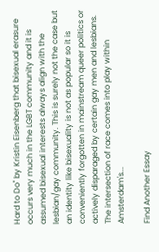Hard to Do" by Kristin Eisenberg that bisexual erasure occurs very much in the LGBT community and it is assumed bisexual interests always align with the lesbian/gay community. This is surely not the case but an identity like bisexuality is not as popular so it is conveniently forgotten in mainstream queer politics or actively disparaged by certain gay men and lesbians.
The intersection of race comes into play within Amsterdam's...

Find Another Essay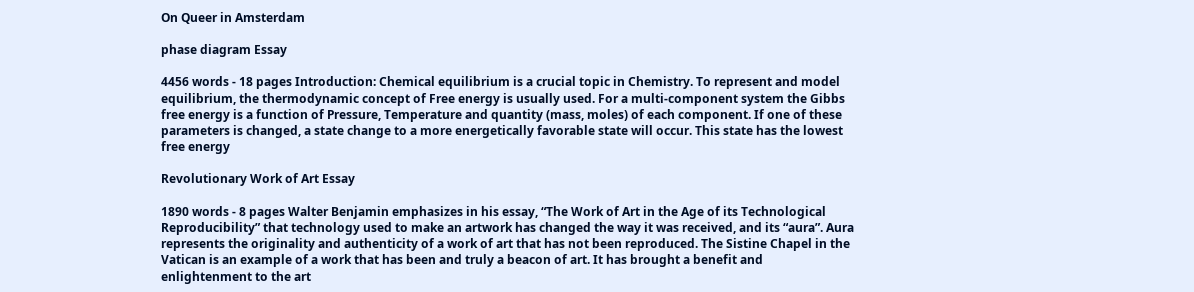On Queer in Amsterdam

phase diagram Essay

4456 words - 18 pages Introduction: Chemical equilibrium is a crucial topic in Chemistry. To represent and model equilibrium, the thermodynamic concept of Free energy is usually used. For a multi-component system the Gibbs free energy is a function of Pressure, Temperature and quantity (mass, moles) of each component. If one of these parameters is changed, a state change to a more energetically favorable state will occur. This state has the lowest free energy

Revolutionary Work of Art Essay

1890 words - 8 pages Walter Benjamin emphasizes in his essay, “The Work of Art in the Age of its Technological Reproducibility” that technology used to make an artwork has changed the way it was received, and its “aura”. Aura represents the originality and authenticity of a work of art that has not been reproduced. The Sistine Chapel in the Vatican is an example of a work that has been and truly a beacon of art. It has brought a benefit and enlightenment to the art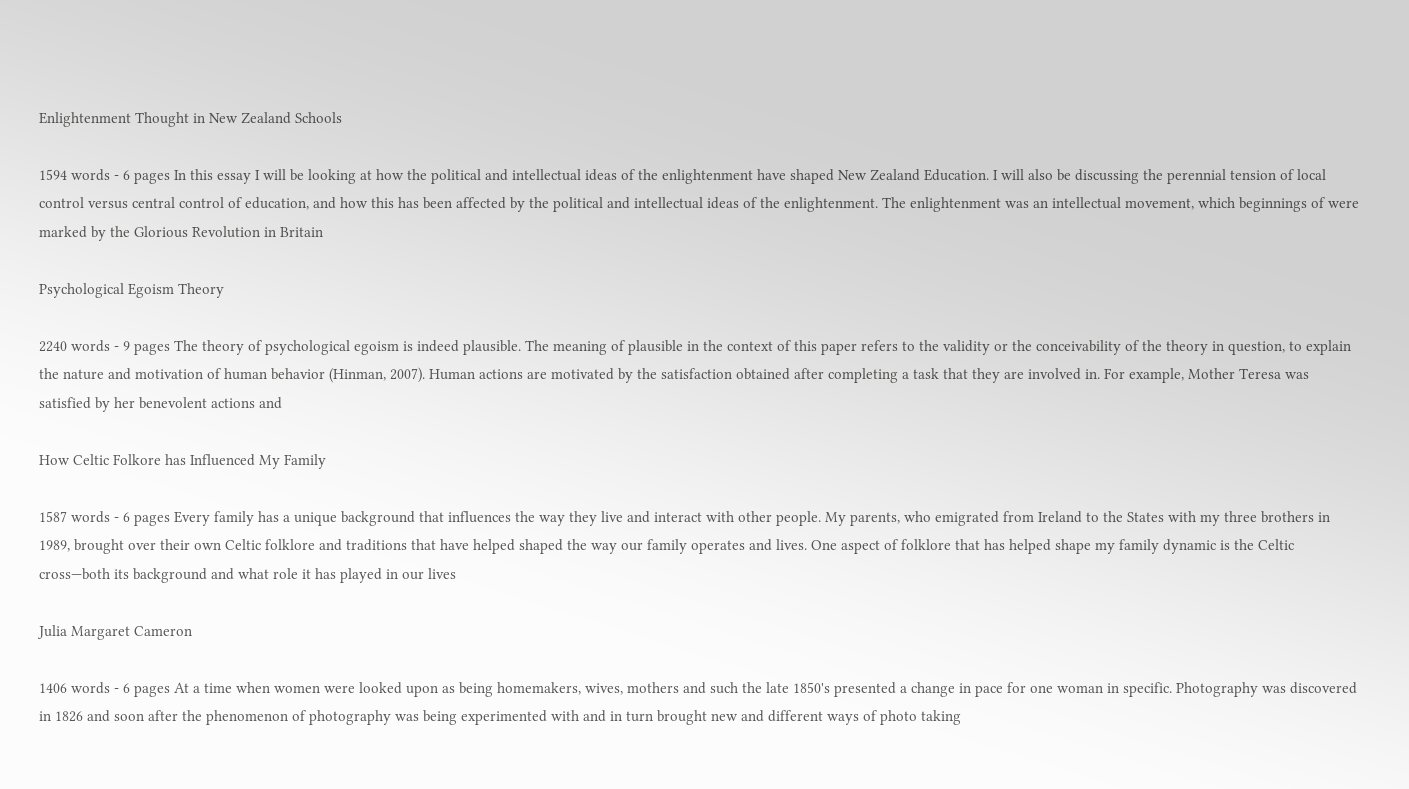Enlightenment Thought in New Zealand Schools

1594 words - 6 pages In this essay I will be looking at how the political and intellectual ideas of the enlightenment have shaped New Zealand Education. I will also be discussing the perennial tension of local control versus central control of education, and how this has been affected by the political and intellectual ideas of the enlightenment. The enlightenment was an intellectual movement, which beginnings of were marked by the Glorious Revolution in Britain

Psychological Egoism Theory

2240 words - 9 pages The theory of psychological egoism is indeed plausible. The meaning of plausible in the context of this paper refers to the validity or the conceivability of the theory in question, to explain the nature and motivation of human behavior (Hinman, 2007). Human actions are motivated by the satisfaction obtained after completing a task that they are involved in. For example, Mother Teresa was satisfied by her benevolent actions and

How Celtic Folkore has Influenced My Family

1587 words - 6 pages Every family has a unique background that influences the way they live and interact with other people. My parents, who emigrated from Ireland to the States with my three brothers in 1989, brought over their own Celtic folklore and traditions that have helped shaped the way our family operates and lives. One aspect of folklore that has helped shape my family dynamic is the Celtic cross—both its background and what role it has played in our lives

Julia Margaret Cameron

1406 words - 6 pages At a time when women were looked upon as being homemakers, wives, mothers and such the late 1850's presented a change in pace for one woman in specific. Photography was discovered in 1826 and soon after the phenomenon of photography was being experimented with and in turn brought new and different ways of photo taking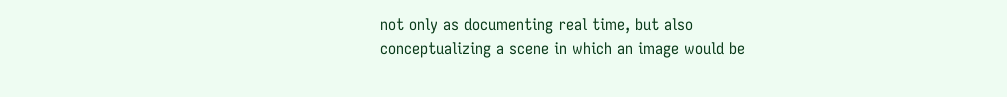not only as documenting real time, but also conceptualizing a scene in which an image would be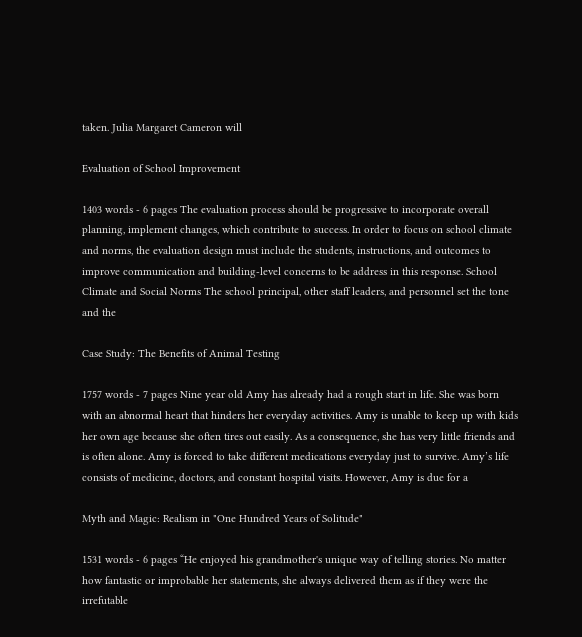taken. Julia Margaret Cameron will

Evaluation of School Improvement

1403 words - 6 pages The evaluation process should be progressive to incorporate overall planning, implement changes, which contribute to success. In order to focus on school climate and norms, the evaluation design must include the students, instructions, and outcomes to improve communication and building-level concerns to be address in this response. School Climate and Social Norms The school principal, other staff leaders, and personnel set the tone and the

Case Study: The Benefits of Animal Testing

1757 words - 7 pages Nine year old Amy has already had a rough start in life. She was born with an abnormal heart that hinders her everyday activities. Amy is unable to keep up with kids her own age because she often tires out easily. As a consequence, she has very little friends and is often alone. Amy is forced to take different medications everyday just to survive. Amy’s life consists of medicine, doctors, and constant hospital visits. However, Amy is due for a

Myth and Magic: Realism in "One Hundred Years of Solitude"

1531 words - 6 pages “He enjoyed his grandmother's unique way of telling stories. No matter how fantastic or improbable her statements, she always delivered them as if they were the irrefutable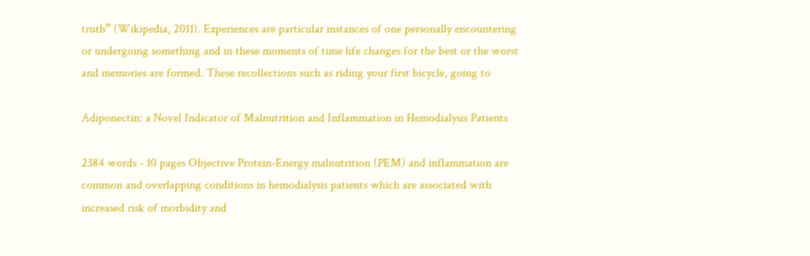truth” (Wikipedia, 2011). Experiences are particular instances of one personally encountering or undergoing something and in these moments of time life changes for the best or the worst and memories are formed. These recollections such as riding your first bicycle, going to

Adiponectin: a Novel Indicator of Malnutrition and Inflammation in Hemodialysis Patients

2384 words - 10 pages Objective Protein-Energy malnutrition (PEM) and inflammation are common and overlapping conditions in hemodialysis patients which are associated with increased risk of morbidity and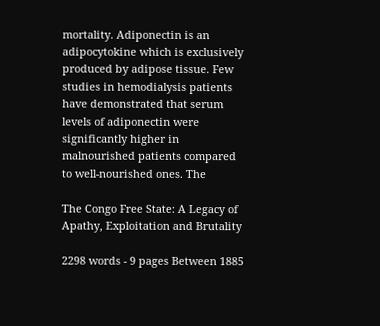mortality. Adiponectin is an adipocytokine which is exclusively produced by adipose tissue. Few studies in hemodialysis patients have demonstrated that serum levels of adiponectin were significantly higher in malnourished patients compared to well-nourished ones. The

The Congo Free State: A Legacy of Apathy, Exploitation and Brutality

2298 words - 9 pages Between 1885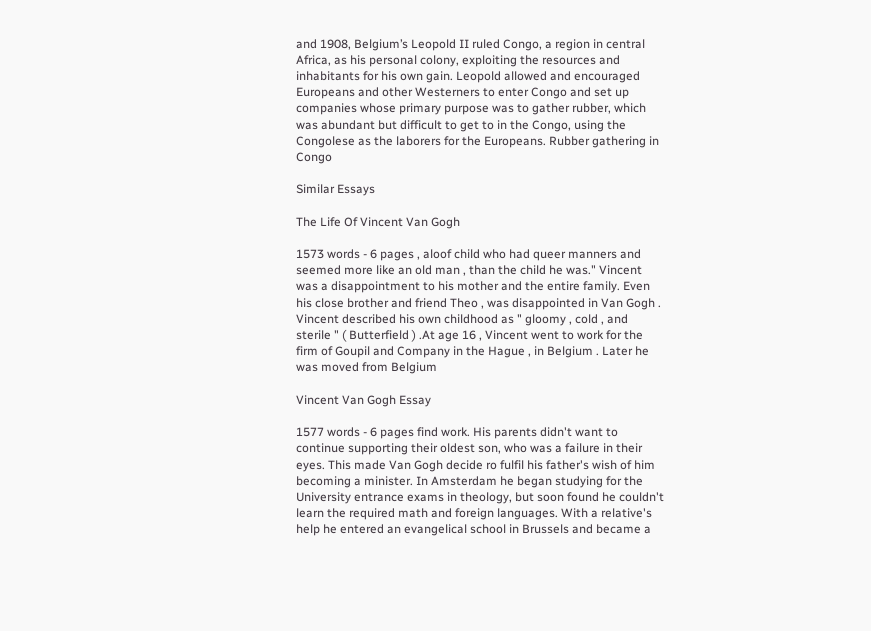and 1908, Belgium’s Leopold II ruled Congo, a region in central Africa, as his personal colony, exploiting the resources and inhabitants for his own gain. Leopold allowed and encouraged Europeans and other Westerners to enter Congo and set up companies whose primary purpose was to gather rubber, which was abundant but difficult to get to in the Congo, using the Congolese as the laborers for the Europeans. Rubber gathering in Congo

Similar Essays

The Life Of Vincent Van Gogh

1573 words - 6 pages , aloof child who had queer manners and seemed more like an old man , than the child he was." Vincent was a disappointment to his mother and the entire family. Even his close brother and friend Theo , was disappointed in Van Gogh . Vincent described his own childhood as " gloomy , cold , and sterile " ( Butterfield ) .At age 16 , Vincent went to work for the firm of Goupil and Company in the Hague , in Belgium . Later he was moved from Belgium

Vincent Van Gogh Essay

1577 words - 6 pages find work. His parents didn't want to continue supporting their oldest son, who was a failure in their eyes. This made Van Gogh decide ro fulfil his father's wish of him becoming a minister. In Amsterdam he began studying for the University entrance exams in theology, but soon found he couldn't learn the required math and foreign languages. With a relative's help he entered an evangelical school in Brussels and became a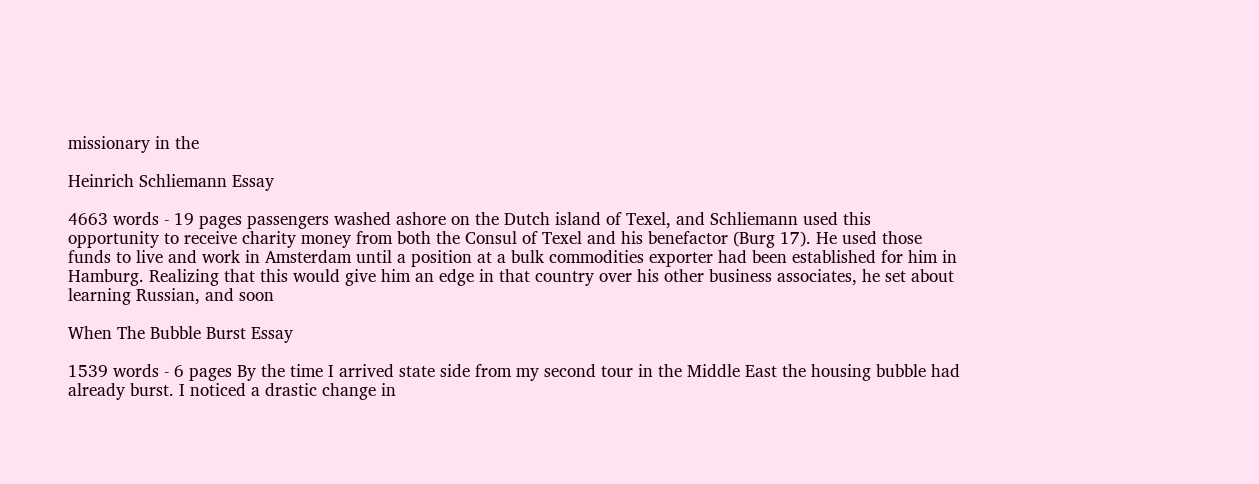missionary in the

Heinrich Schliemann Essay

4663 words - 19 pages passengers washed ashore on the Dutch island of Texel, and Schliemann used this opportunity to receive charity money from both the Consul of Texel and his benefactor (Burg 17). He used those funds to live and work in Amsterdam until a position at a bulk commodities exporter had been established for him in Hamburg. Realizing that this would give him an edge in that country over his other business associates, he set about learning Russian, and soon

When The Bubble Burst Essay

1539 words - 6 pages By the time I arrived state side from my second tour in the Middle East the housing bubble had already burst. I noticed a drastic change in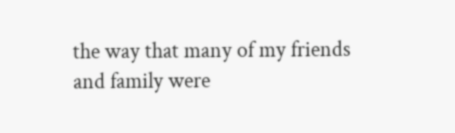the way that many of my friends and family were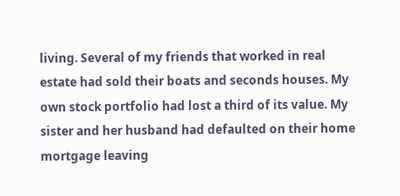living. Several of my friends that worked in real estate had sold their boats and seconds houses. My own stock portfolio had lost a third of its value. My sister and her husband had defaulted on their home mortgage leaving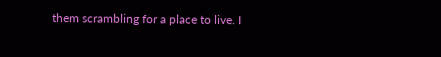them scrambling for a place to live. I